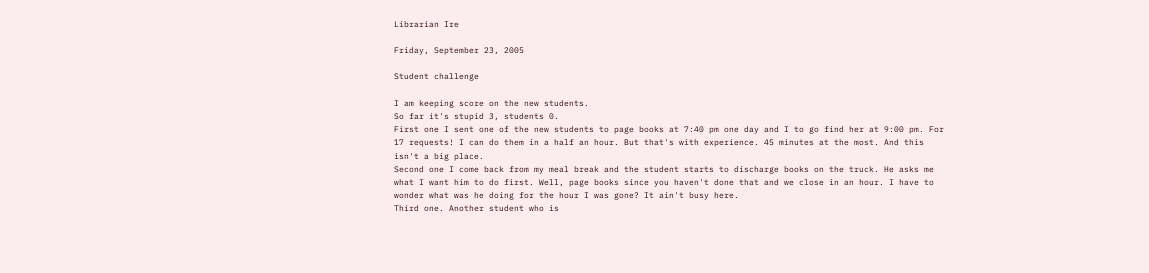Librarian Ire

Friday, September 23, 2005

Student challenge

I am keeping score on the new students.
So far it's stupid 3, students 0.
First one I sent one of the new students to page books at 7:40 pm one day and I to go find her at 9:00 pm. For 17 requests! I can do them in a half an hour. But that's with experience. 45 minutes at the most. And this isn't a big place.
Second one I come back from my meal break and the student starts to discharge books on the truck. He asks me what I want him to do first. Well, page books since you haven't done that and we close in an hour. I have to wonder what was he doing for the hour I was gone? It ain't busy here.
Third one. Another student who is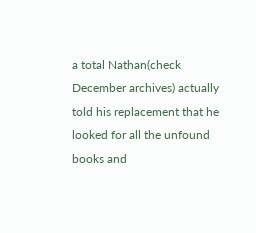a total Nathan(check December archives) actually told his replacement that he looked for all the unfound books and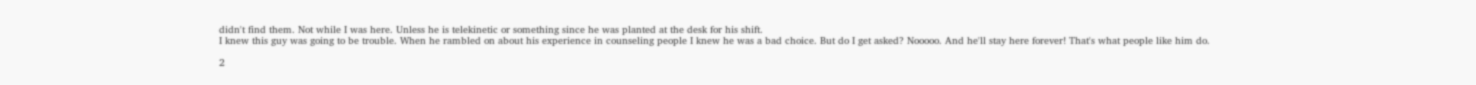didn't find them. Not while I was here. Unless he is telekinetic or something since he was planted at the desk for his shift.
I knew this guy was going to be trouble. When he rambled on about his experience in counseling people I knew he was a bad choice. But do I get asked? Nooooo. And he'll stay here forever! That's what people like him do.

2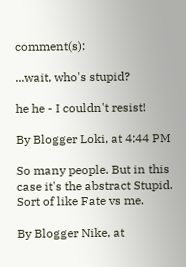comment(s):

...wait, who's stupid?

he he - I couldn't resist!

By Blogger Loki, at 4:44 PM

So many people. But in this case it's the abstract Stupid. Sort of like Fate vs me.

By Blogger Nike, at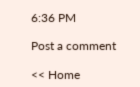6:36 PM

Post a comment

<< Home